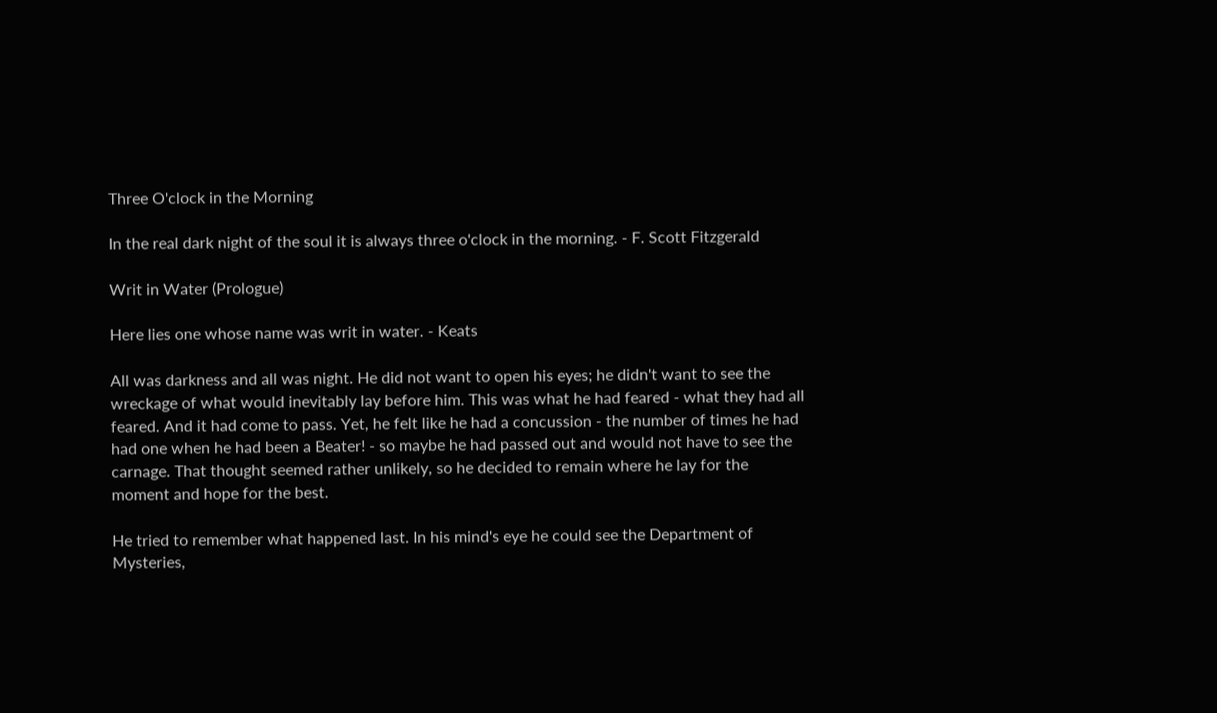Three O'clock in the Morning

In the real dark night of the soul it is always three o'clock in the morning. - F. Scott Fitzgerald

Writ in Water (Prologue)

Here lies one whose name was writ in water. - Keats

All was darkness and all was night. He did not want to open his eyes; he didn't want to see the wreckage of what would inevitably lay before him. This was what he had feared - what they had all feared. And it had come to pass. Yet, he felt like he had a concussion - the number of times he had had one when he had been a Beater! - so maybe he had passed out and would not have to see the carnage. That thought seemed rather unlikely, so he decided to remain where he lay for the moment and hope for the best.

He tried to remember what happened last. In his mind's eye he could see the Department of Mysteries,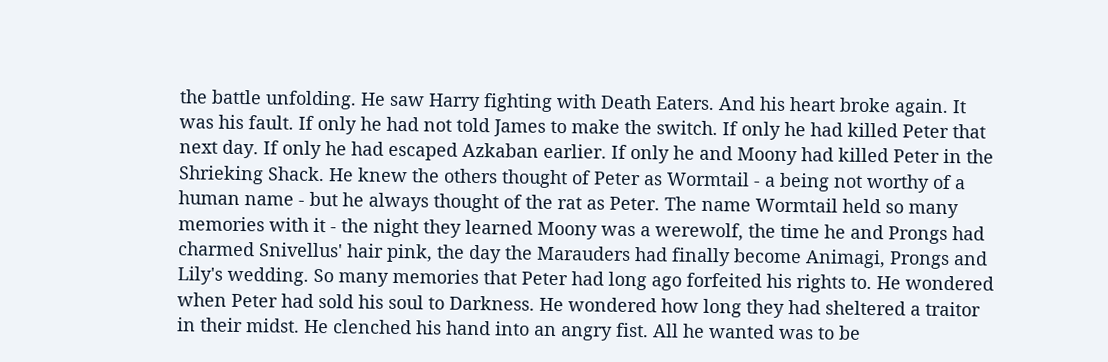the battle unfolding. He saw Harry fighting with Death Eaters. And his heart broke again. It was his fault. If only he had not told James to make the switch. If only he had killed Peter that next day. If only he had escaped Azkaban earlier. If only he and Moony had killed Peter in the Shrieking Shack. He knew the others thought of Peter as Wormtail - a being not worthy of a human name - but he always thought of the rat as Peter. The name Wormtail held so many memories with it - the night they learned Moony was a werewolf, the time he and Prongs had charmed Snivellus' hair pink, the day the Marauders had finally become Animagi, Prongs and Lily's wedding. So many memories that Peter had long ago forfeited his rights to. He wondered when Peter had sold his soul to Darkness. He wondered how long they had sheltered a traitor in their midst. He clenched his hand into an angry fist. All he wanted was to be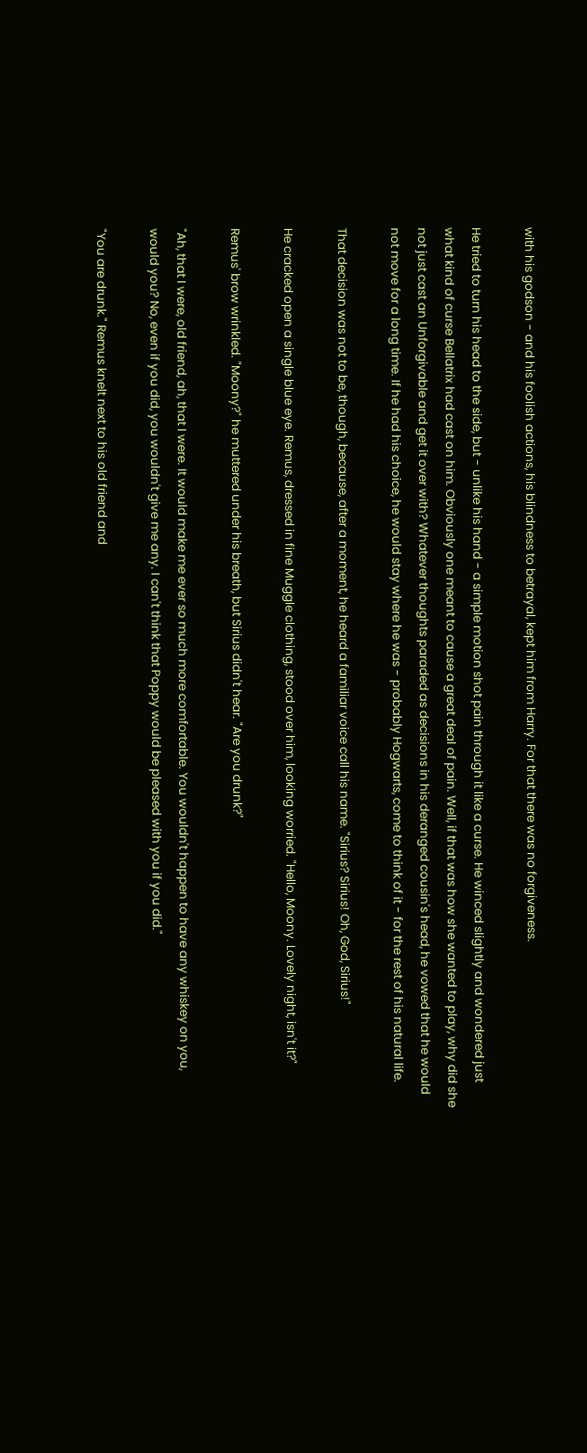with his godson - and his foolish actions, his blindness to betrayal, kept him from Harry. For that there was no forgiveness.

He tried to turn his head to the side, but - unlike his hand - a simple motion shot pain through it like a curse. He winced slightly and wondered just what kind of curse Bellatrix had cast on him. Obviously one meant to cause a great deal of pain. Well, if that was how she wanted to play, why did she not just cast an Unforgivable and get it over with? Whatever thoughts paraded as decisions in his deranged cousin's head, he vowed that he would not move for a long time. If he had his choice, he would stay where he was - probably Hogwarts, come to think of it - for the rest of his natural life.

That decision was not to be, though, because, after a moment, he heard a familiar voice call his name. "Sirius? Sirius! Oh, God, Sirius!"

He cracked open a single blue eye. Remus, dressed in fine Muggle clothing, stood over him, looking worried. "Hello, Moony. Lovely night, isn't it?"

Remus' brow wrinkled. "Moony?" he muttered under his breath, but Sirius didn't hear. "Are you drunk?"

"Ah, that I were, old friend, ah, that I were. It would make me ever so much more comfortable. You wouldn't happen to have any whiskey on you, would you? No, even if you did, you wouldn't give me any. I can't think that Poppy would be pleased with you if you did."

"You are drunk." Remus knelt next to his old friend and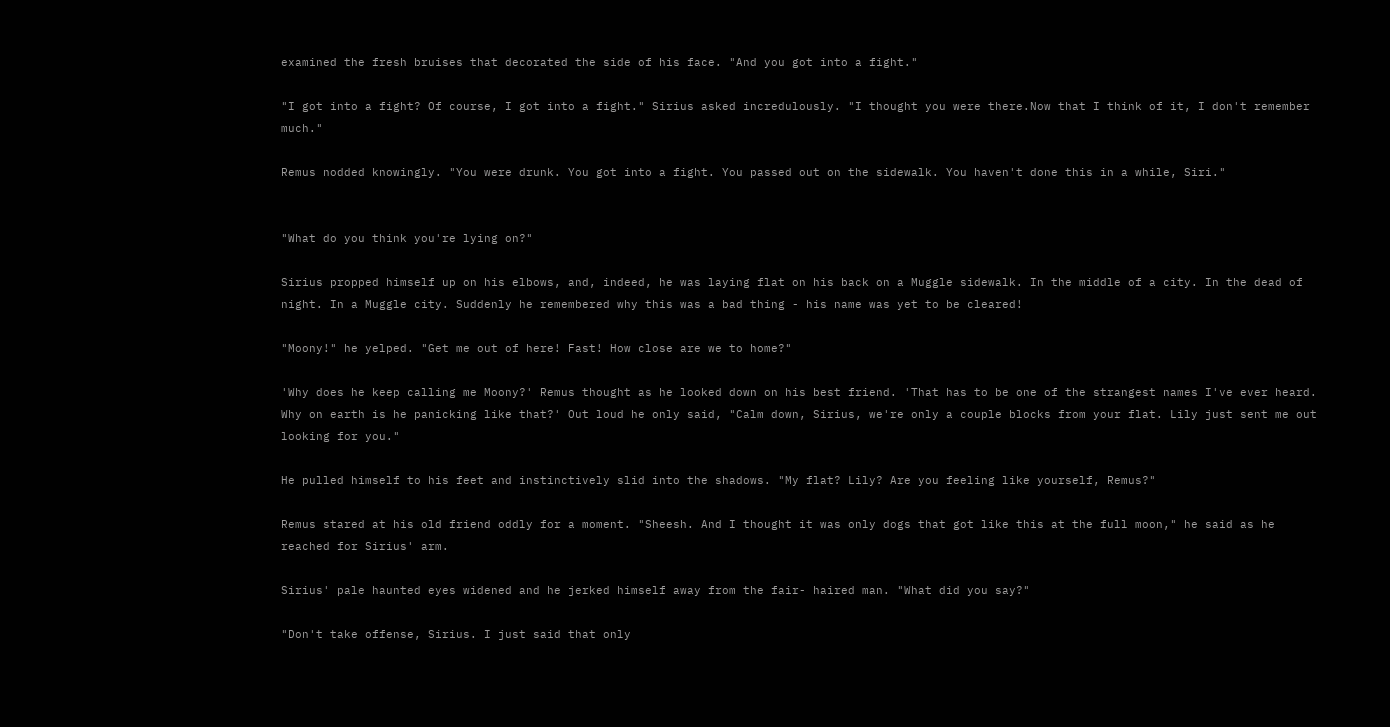examined the fresh bruises that decorated the side of his face. "And you got into a fight."

"I got into a fight? Of course, I got into a fight." Sirius asked incredulously. "I thought you were there.Now that I think of it, I don't remember much."

Remus nodded knowingly. "You were drunk. You got into a fight. You passed out on the sidewalk. You haven't done this in a while, Siri."


"What do you think you're lying on?"

Sirius propped himself up on his elbows, and, indeed, he was laying flat on his back on a Muggle sidewalk. In the middle of a city. In the dead of night. In a Muggle city. Suddenly he remembered why this was a bad thing - his name was yet to be cleared!

"Moony!" he yelped. "Get me out of here! Fast! How close are we to home?"

'Why does he keep calling me Moony?' Remus thought as he looked down on his best friend. 'That has to be one of the strangest names I've ever heard. Why on earth is he panicking like that?' Out loud he only said, "Calm down, Sirius, we're only a couple blocks from your flat. Lily just sent me out looking for you."

He pulled himself to his feet and instinctively slid into the shadows. "My flat? Lily? Are you feeling like yourself, Remus?"

Remus stared at his old friend oddly for a moment. "Sheesh. And I thought it was only dogs that got like this at the full moon," he said as he reached for Sirius' arm.

Sirius' pale haunted eyes widened and he jerked himself away from the fair- haired man. "What did you say?"

"Don't take offense, Sirius. I just said that only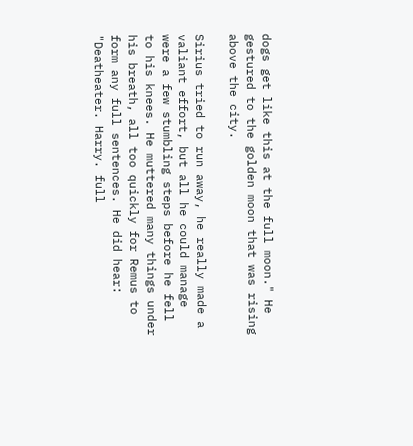dogs get like this at the full moon." He gestured to the golden moon that was rising above the city.

Sirius tried to run away, he really made a valiant effort, but all he could manage were a few stumbling steps before he fell to his knees. He muttered many things under his breath, all too quickly for Remus to form any full sentences. He did hear: "Deatheater. Harry. full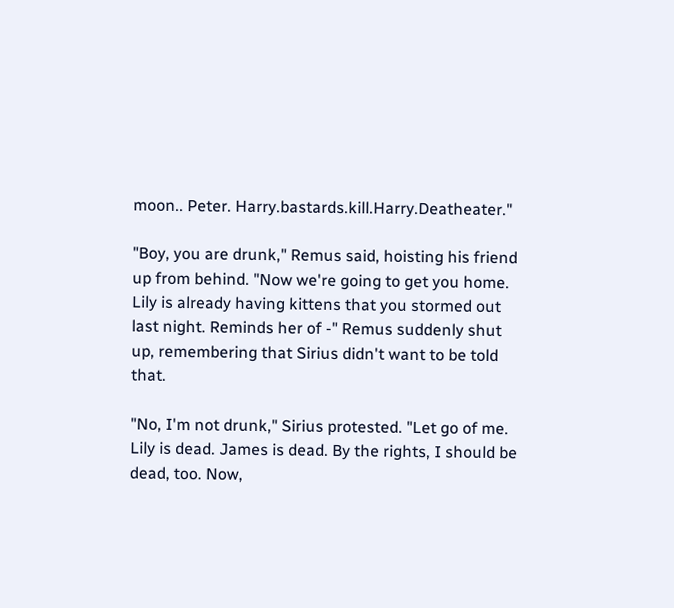moon.. Peter. Harry.bastards.kill.Harry.Deatheater."

"Boy, you are drunk," Remus said, hoisting his friend up from behind. "Now we're going to get you home. Lily is already having kittens that you stormed out last night. Reminds her of -" Remus suddenly shut up, remembering that Sirius didn't want to be told that.

"No, I'm not drunk," Sirius protested. "Let go of me. Lily is dead. James is dead. By the rights, I should be dead, too. Now,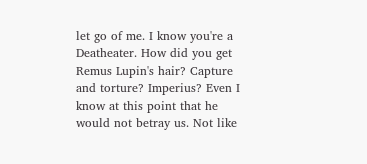let go of me. I know you're a Deatheater. How did you get Remus Lupin's hair? Capture and torture? Imperius? Even I know at this point that he would not betray us. Not like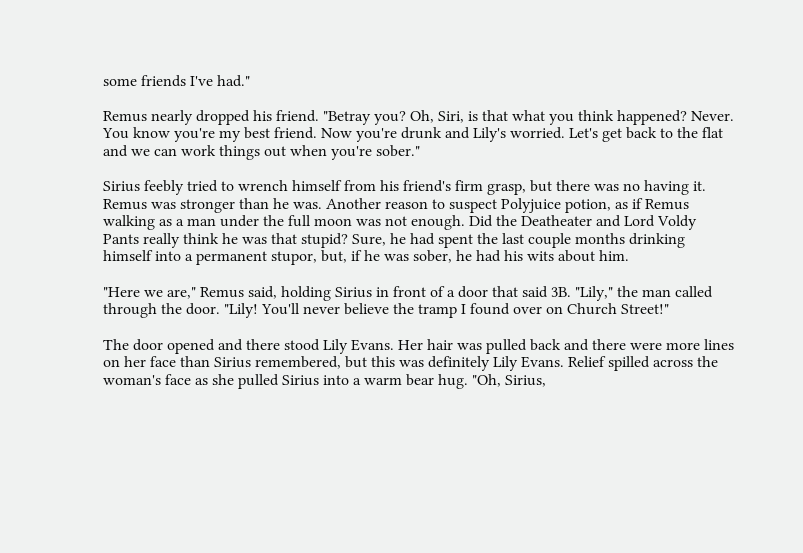some friends I've had."

Remus nearly dropped his friend. "Betray you? Oh, Siri, is that what you think happened? Never. You know you're my best friend. Now you're drunk and Lily's worried. Let's get back to the flat and we can work things out when you're sober."

Sirius feebly tried to wrench himself from his friend's firm grasp, but there was no having it. Remus was stronger than he was. Another reason to suspect Polyjuice potion, as if Remus walking as a man under the full moon was not enough. Did the Deatheater and Lord Voldy Pants really think he was that stupid? Sure, he had spent the last couple months drinking himself into a permanent stupor, but, if he was sober, he had his wits about him.

"Here we are," Remus said, holding Sirius in front of a door that said 3B. "Lily," the man called through the door. "Lily! You'll never believe the tramp I found over on Church Street!"

The door opened and there stood Lily Evans. Her hair was pulled back and there were more lines on her face than Sirius remembered, but this was definitely Lily Evans. Relief spilled across the woman's face as she pulled Sirius into a warm bear hug. "Oh, Sirius,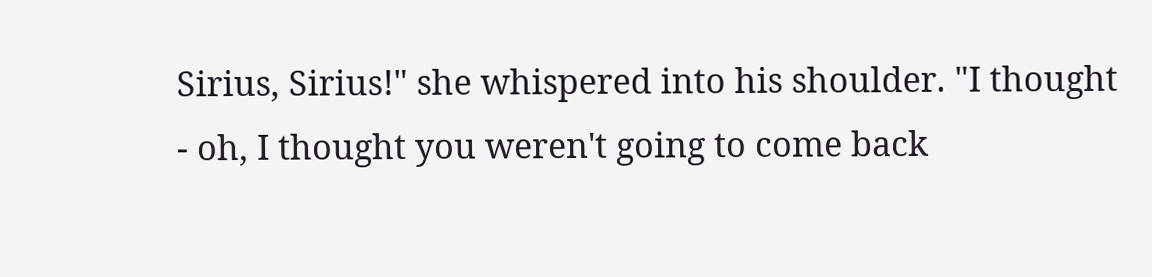Sirius, Sirius!" she whispered into his shoulder. "I thought - oh, I thought you weren't going to come back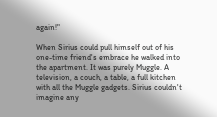again!"

When Sirius could pull himself out of his one-time friend's embrace he walked into the apartment. It was purely Muggle. A television, a couch, a table, a full kitchen with all the Muggle gadgets. Sirius couldn't imagine any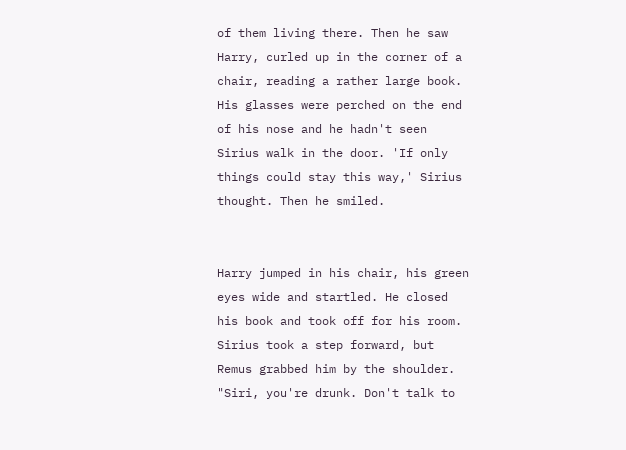of them living there. Then he saw Harry, curled up in the corner of a chair, reading a rather large book. His glasses were perched on the end of his nose and he hadn't seen Sirius walk in the door. 'If only things could stay this way,' Sirius thought. Then he smiled.


Harry jumped in his chair, his green eyes wide and startled. He closed his book and took off for his room. Sirius took a step forward, but Remus grabbed him by the shoulder. "Siri, you're drunk. Don't talk to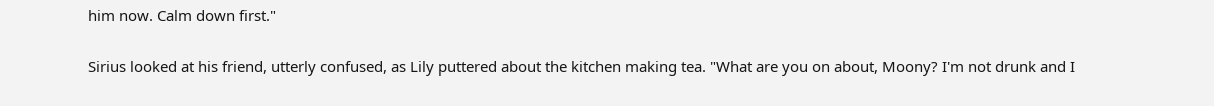him now. Calm down first."

Sirius looked at his friend, utterly confused, as Lily puttered about the kitchen making tea. "What are you on about, Moony? I'm not drunk and I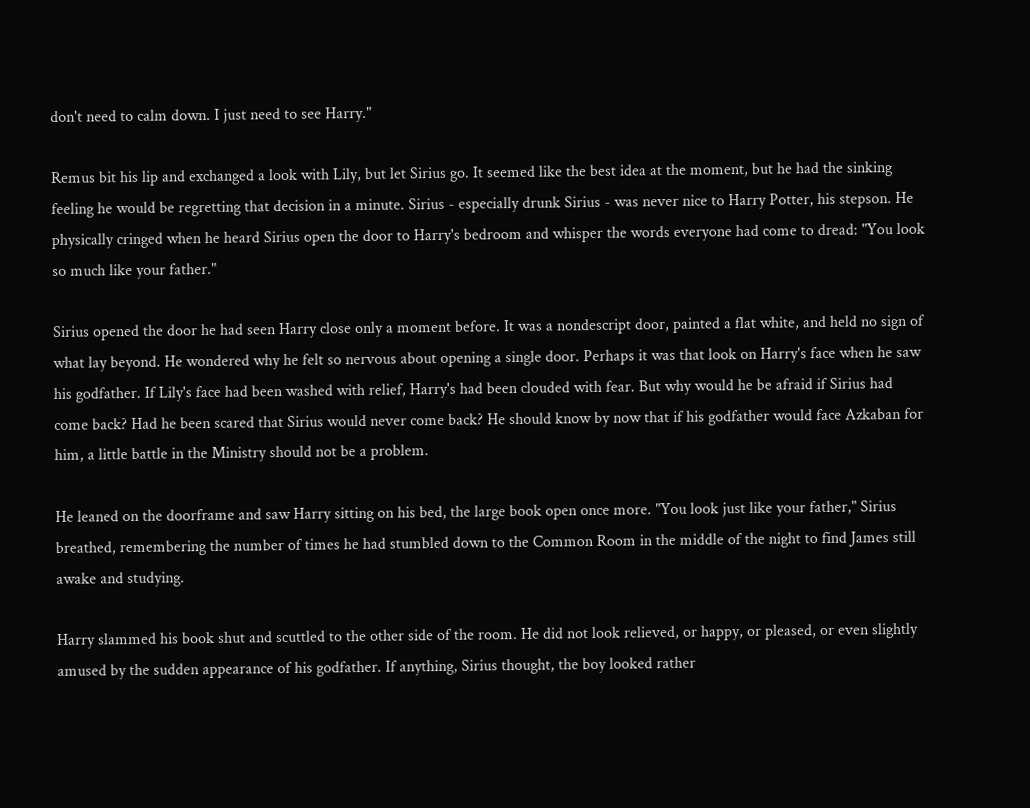don't need to calm down. I just need to see Harry."

Remus bit his lip and exchanged a look with Lily, but let Sirius go. It seemed like the best idea at the moment, but he had the sinking feeling he would be regretting that decision in a minute. Sirius - especially drunk Sirius - was never nice to Harry Potter, his stepson. He physically cringed when he heard Sirius open the door to Harry's bedroom and whisper the words everyone had come to dread: "You look so much like your father."

Sirius opened the door he had seen Harry close only a moment before. It was a nondescript door, painted a flat white, and held no sign of what lay beyond. He wondered why he felt so nervous about opening a single door. Perhaps it was that look on Harry's face when he saw his godfather. If Lily's face had been washed with relief, Harry's had been clouded with fear. But why would he be afraid if Sirius had come back? Had he been scared that Sirius would never come back? He should know by now that if his godfather would face Azkaban for him, a little battle in the Ministry should not be a problem.

He leaned on the doorframe and saw Harry sitting on his bed, the large book open once more. "You look just like your father," Sirius breathed, remembering the number of times he had stumbled down to the Common Room in the middle of the night to find James still awake and studying.

Harry slammed his book shut and scuttled to the other side of the room. He did not look relieved, or happy, or pleased, or even slightly amused by the sudden appearance of his godfather. If anything, Sirius thought, the boy looked rather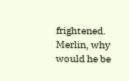frightened. Merlin, why would he be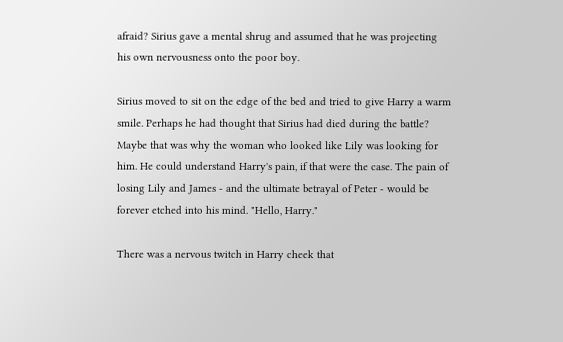afraid? Sirius gave a mental shrug and assumed that he was projecting his own nervousness onto the poor boy.

Sirius moved to sit on the edge of the bed and tried to give Harry a warm smile. Perhaps he had thought that Sirius had died during the battle? Maybe that was why the woman who looked like Lily was looking for him. He could understand Harry's pain, if that were the case. The pain of losing Lily and James - and the ultimate betrayal of Peter - would be forever etched into his mind. "Hello, Harry."

There was a nervous twitch in Harry cheek that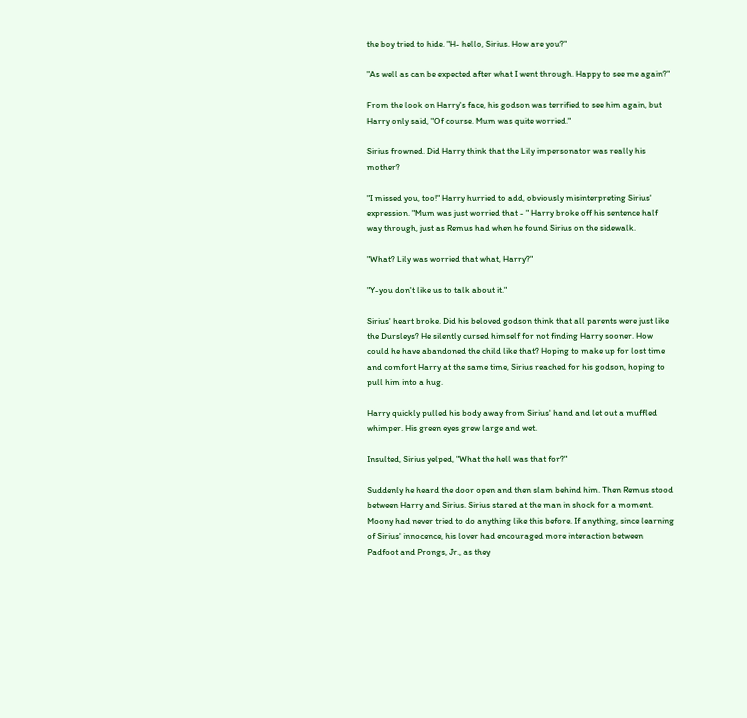the boy tried to hide. "H- hello, Sirius. How are you?"

"As well as can be expected after what I went through. Happy to see me again?"

From the look on Harry's face, his godson was terrified to see him again, but Harry only said, "Of course. Mum was quite worried."

Sirius frowned. Did Harry think that the Lily impersonator was really his mother?

"I missed you, too!" Harry hurried to add, obviously misinterpreting Sirius' expression. "Mum was just worried that - " Harry broke off his sentence half way through, just as Remus had when he found Sirius on the sidewalk.

"What? Lily was worried that what, Harry?"

"Y-you don't like us to talk about it."

Sirius' heart broke. Did his beloved godson think that all parents were just like the Dursleys? He silently cursed himself for not finding Harry sooner. How could he have abandoned the child like that? Hoping to make up for lost time and comfort Harry at the same time, Sirius reached for his godson, hoping to pull him into a hug.

Harry quickly pulled his body away from Sirius' hand and let out a muffled whimper. His green eyes grew large and wet.

Insulted, Sirius yelped, "What the hell was that for?"

Suddenly he heard the door open and then slam behind him. Then Remus stood between Harry and Sirius. Sirius stared at the man in shock for a moment. Moony had never tried to do anything like this before. If anything, since learning of Sirius' innocence, his lover had encouraged more interaction between Padfoot and Prongs, Jr., as they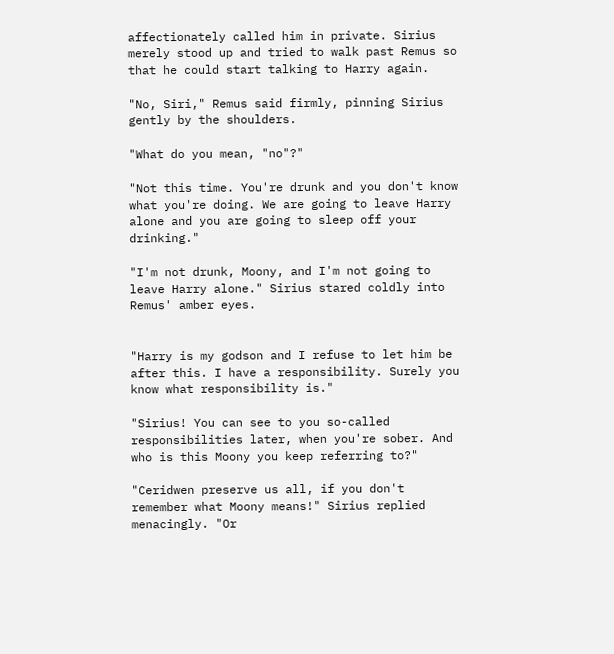affectionately called him in private. Sirius merely stood up and tried to walk past Remus so that he could start talking to Harry again.

"No, Siri," Remus said firmly, pinning Sirius gently by the shoulders.

"What do you mean, "no"?"

"Not this time. You're drunk and you don't know what you're doing. We are going to leave Harry alone and you are going to sleep off your drinking."

"I'm not drunk, Moony, and I'm not going to leave Harry alone." Sirius stared coldly into Remus' amber eyes.


"Harry is my godson and I refuse to let him be after this. I have a responsibility. Surely you know what responsibility is."

"Sirius! You can see to you so-called responsibilities later, when you're sober. And who is this Moony you keep referring to?"

"Ceridwen preserve us all, if you don't remember what Moony means!" Sirius replied menacingly. "Or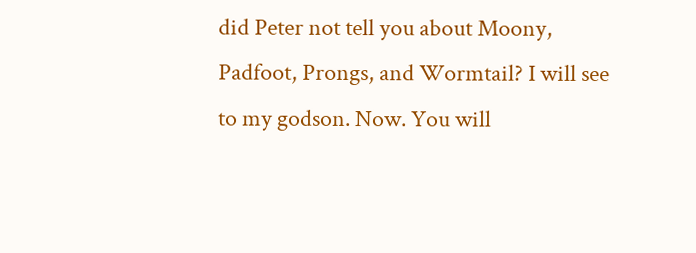did Peter not tell you about Moony, Padfoot, Prongs, and Wormtail? I will see to my godson. Now. You will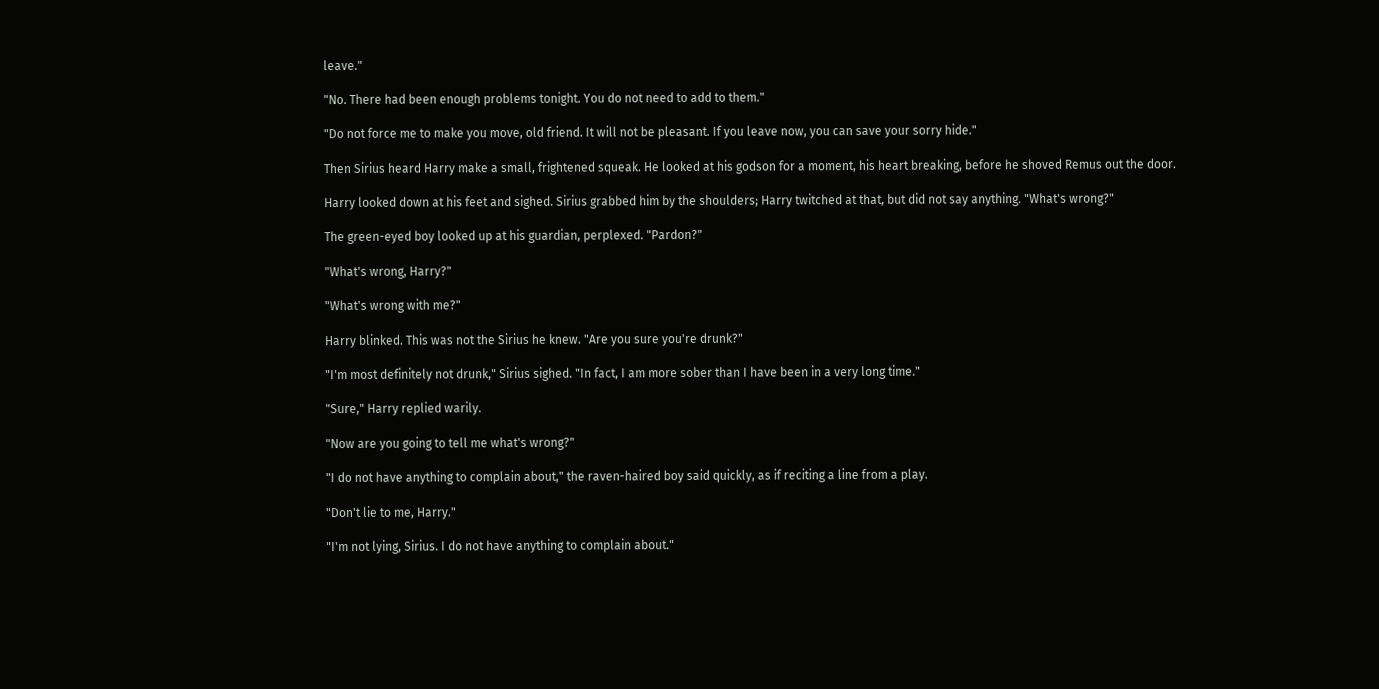leave."

"No. There had been enough problems tonight. You do not need to add to them."

"Do not force me to make you move, old friend. It will not be pleasant. If you leave now, you can save your sorry hide."

Then Sirius heard Harry make a small, frightened squeak. He looked at his godson for a moment, his heart breaking, before he shoved Remus out the door.

Harry looked down at his feet and sighed. Sirius grabbed him by the shoulders; Harry twitched at that, but did not say anything. "What's wrong?"

The green-eyed boy looked up at his guardian, perplexed. "Pardon?"

"What's wrong, Harry?"

"What's wrong with me?"

Harry blinked. This was not the Sirius he knew. "Are you sure you're drunk?"

"I'm most definitely not drunk," Sirius sighed. "In fact, I am more sober than I have been in a very long time."

"Sure," Harry replied warily.

"Now are you going to tell me what's wrong?"

"I do not have anything to complain about," the raven-haired boy said quickly, as if reciting a line from a play.

"Don't lie to me, Harry."

"I'm not lying, Sirius. I do not have anything to complain about."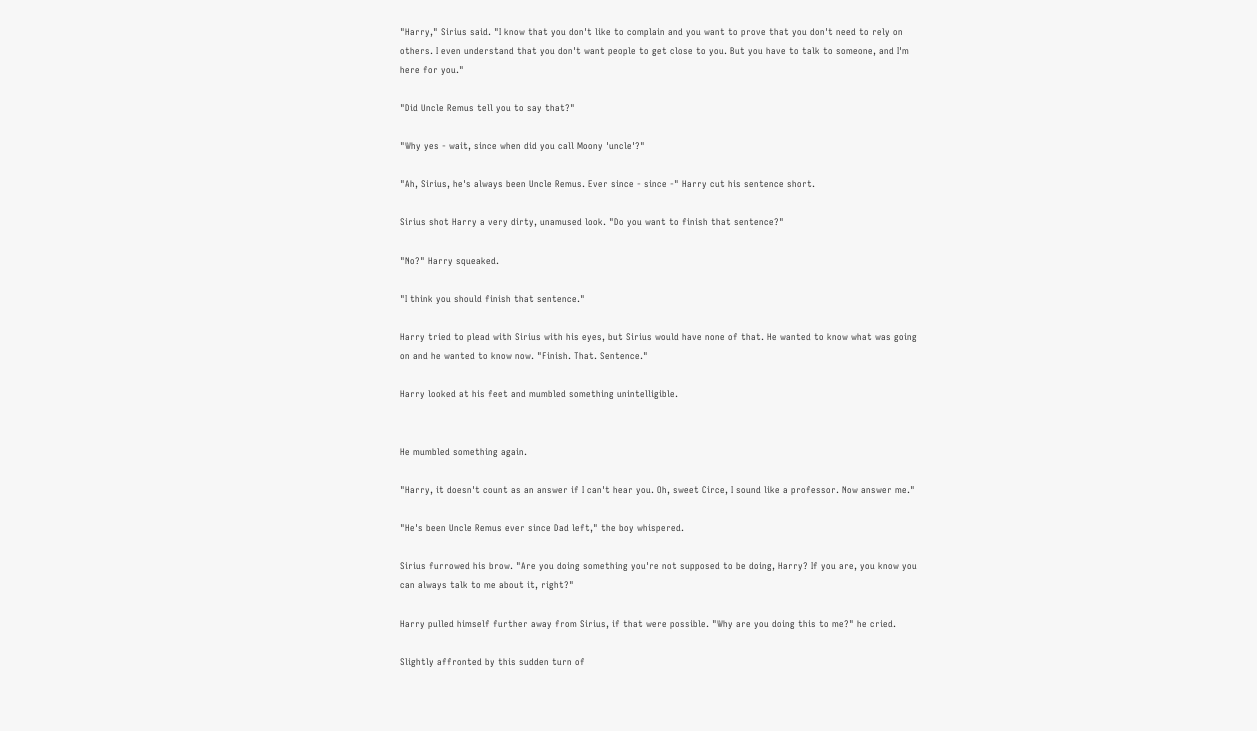"Harry," Sirius said. "I know that you don't like to complain and you want to prove that you don't need to rely on others. I even understand that you don't want people to get close to you. But you have to talk to someone, and I'm here for you."

"Did Uncle Remus tell you to say that?"

"Why yes - wait, since when did you call Moony 'uncle'?"

"Ah, Sirius, he's always been Uncle Remus. Ever since - since -" Harry cut his sentence short.

Sirius shot Harry a very dirty, unamused look. "Do you want to finish that sentence?"

"No?" Harry squeaked.

"I think you should finish that sentence."

Harry tried to plead with Sirius with his eyes, but Sirius would have none of that. He wanted to know what was going on and he wanted to know now. "Finish. That. Sentence."

Harry looked at his feet and mumbled something unintelligible.


He mumbled something again.

"Harry, it doesn't count as an answer if I can't hear you. Oh, sweet Circe, I sound like a professor. Now answer me."

"He's been Uncle Remus ever since Dad left," the boy whispered.

Sirius furrowed his brow. "Are you doing something you're not supposed to be doing, Harry? If you are, you know you can always talk to me about it, right?"

Harry pulled himself further away from Sirius, if that were possible. "Why are you doing this to me?" he cried.

Slightly affronted by this sudden turn of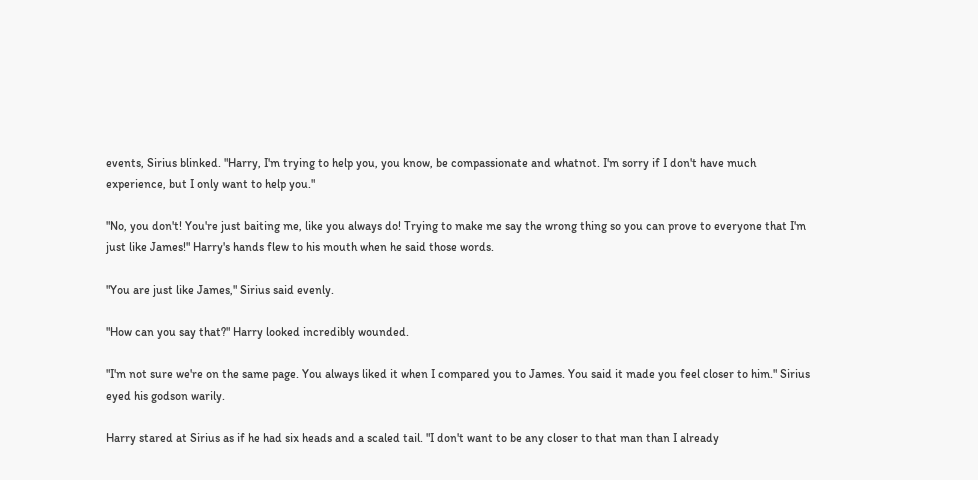events, Sirius blinked. "Harry, I'm trying to help you, you know, be compassionate and whatnot. I'm sorry if I don't have much experience, but I only want to help you."

"No, you don't! You're just baiting me, like you always do! Trying to make me say the wrong thing so you can prove to everyone that I'm just like James!" Harry's hands flew to his mouth when he said those words.

"You are just like James," Sirius said evenly.

"How can you say that?" Harry looked incredibly wounded.

"I'm not sure we're on the same page. You always liked it when I compared you to James. You said it made you feel closer to him." Sirius eyed his godson warily.

Harry stared at Sirius as if he had six heads and a scaled tail. "I don't want to be any closer to that man than I already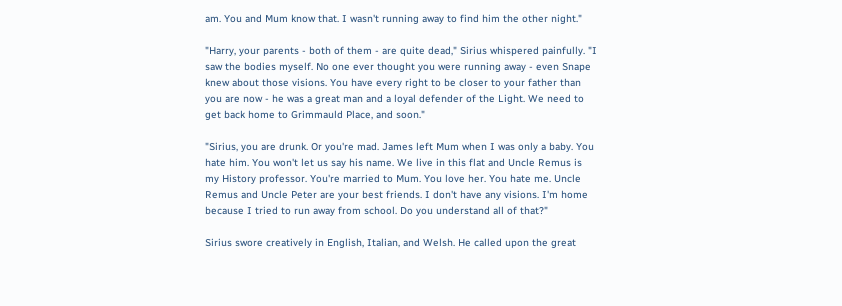am. You and Mum know that. I wasn't running away to find him the other night."

"Harry, your parents - both of them - are quite dead," Sirius whispered painfully. "I saw the bodies myself. No one ever thought you were running away - even Snape knew about those visions. You have every right to be closer to your father than you are now - he was a great man and a loyal defender of the Light. We need to get back home to Grimmauld Place, and soon."

"Sirius, you are drunk. Or you're mad. James left Mum when I was only a baby. You hate him. You won't let us say his name. We live in this flat and Uncle Remus is my History professor. You're married to Mum. You love her. You hate me. Uncle Remus and Uncle Peter are your best friends. I don't have any visions. I'm home because I tried to run away from school. Do you understand all of that?"

Sirius swore creatively in English, Italian, and Welsh. He called upon the great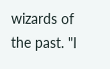wizards of the past. "I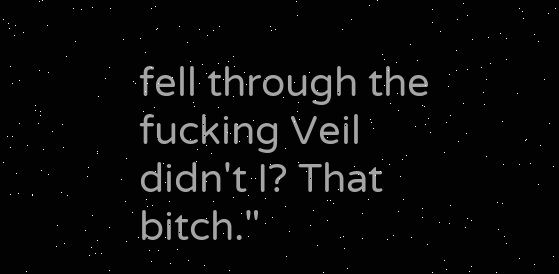fell through the fucking Veil didn't I? That bitch."